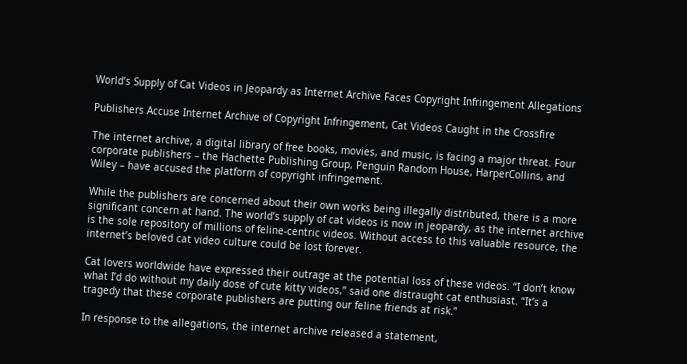World’s Supply of Cat Videos in Jeopardy as Internet Archive Faces Copyright Infringement Allegations

Publishers Accuse Internet Archive of Copyright Infringement, Cat Videos Caught in the Crossfire

The internet archive, a digital library of free books, movies, and music, is facing a major threat. Four corporate publishers – the Hachette Publishing Group, Penguin Random House, HarperCollins, and Wiley – have accused the platform of copyright infringement.

While the publishers are concerned about their own works being illegally distributed, there is a more significant concern at hand. The world’s supply of cat videos is now in jeopardy, as the internet archive is the sole repository of millions of feline-centric videos. Without access to this valuable resource, the internet’s beloved cat video culture could be lost forever.

Cat lovers worldwide have expressed their outrage at the potential loss of these videos. “I don’t know what I’d do without my daily dose of cute kitty videos,” said one distraught cat enthusiast. “It’s a tragedy that these corporate publishers are putting our feline friends at risk.”

In response to the allegations, the internet archive released a statement,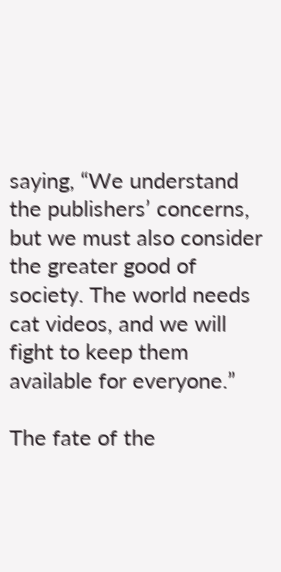saying, “We understand the publishers’ concerns, but we must also consider the greater good of society. The world needs cat videos, and we will fight to keep them available for everyone.”

The fate of the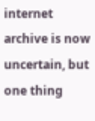internet archive is now uncertain, but one thing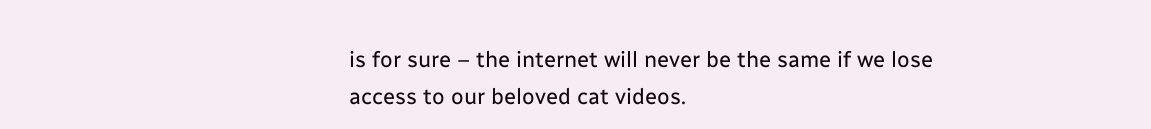is for sure – the internet will never be the same if we lose access to our beloved cat videos.